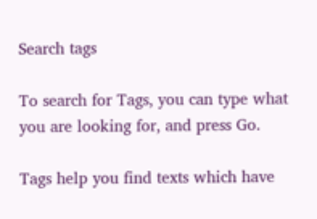Search tags

To search for Tags, you can type what you are looking for, and press Go.

Tags help you find texts which have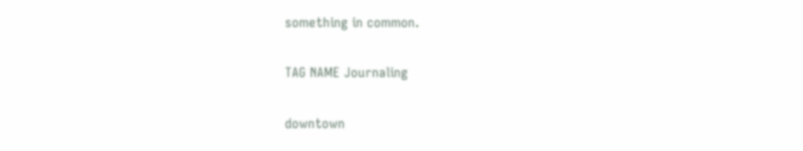something in common.

TAG NAME Journaling

downtown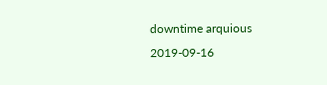downtime arquious 2019-09-16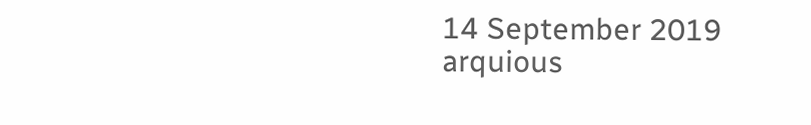14 September 2019 arquious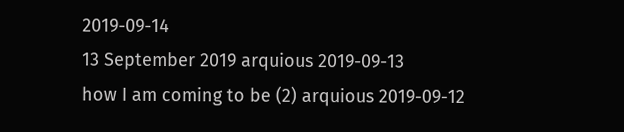2019-09-14
13 September 2019 arquious 2019-09-13
how I am coming to be (2) arquious 2019-09-12